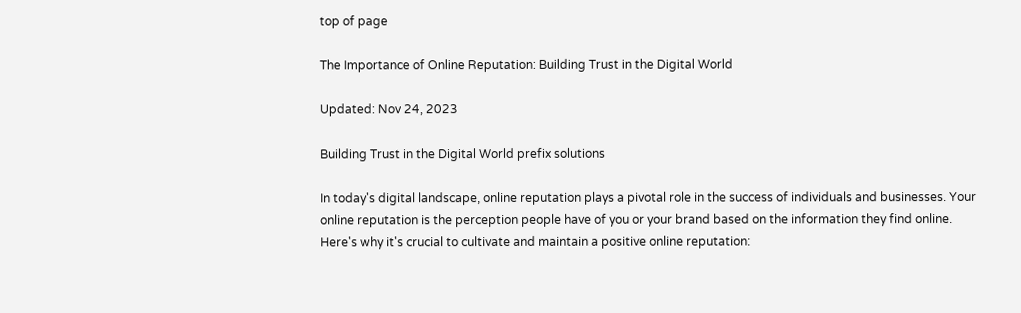top of page

The Importance of Online Reputation: Building Trust in the Digital World

Updated: Nov 24, 2023

Building Trust in the Digital World prefix solutions

In today's digital landscape, online reputation plays a pivotal role in the success of individuals and businesses. Your online reputation is the perception people have of you or your brand based on the information they find online. Here's why it's crucial to cultivate and maintain a positive online reputation: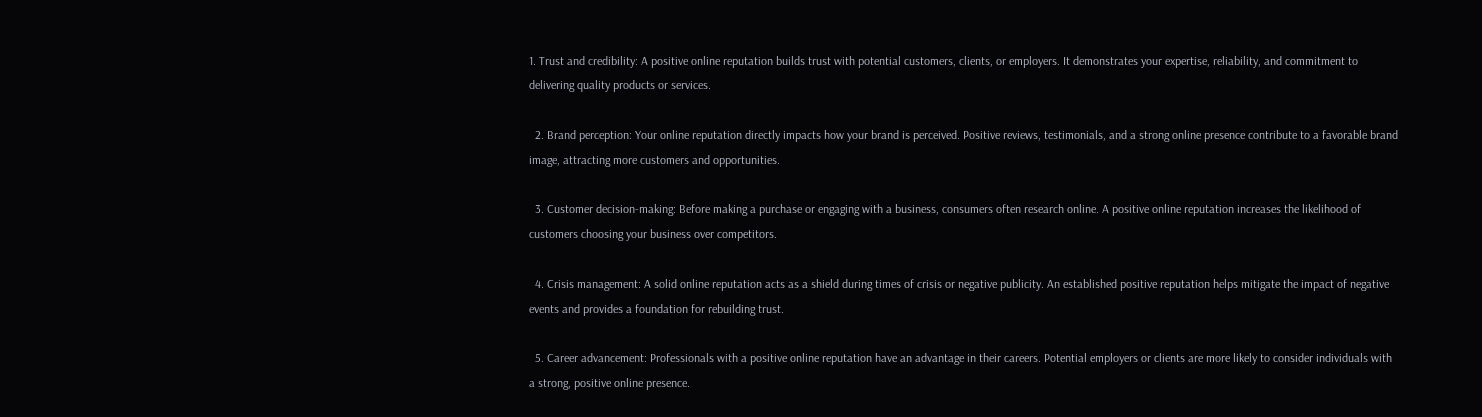1. Trust and credibility: A positive online reputation builds trust with potential customers, clients, or employers. It demonstrates your expertise, reliability, and commitment to delivering quality products or services.

  2. Brand perception: Your online reputation directly impacts how your brand is perceived. Positive reviews, testimonials, and a strong online presence contribute to a favorable brand image, attracting more customers and opportunities.

  3. Customer decision-making: Before making a purchase or engaging with a business, consumers often research online. A positive online reputation increases the likelihood of customers choosing your business over competitors.

  4. Crisis management: A solid online reputation acts as a shield during times of crisis or negative publicity. An established positive reputation helps mitigate the impact of negative events and provides a foundation for rebuilding trust.

  5. Career advancement: Professionals with a positive online reputation have an advantage in their careers. Potential employers or clients are more likely to consider individuals with a strong, positive online presence.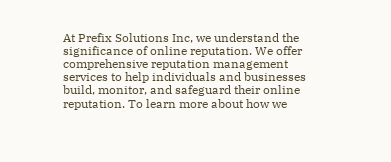At Prefix Solutions Inc, we understand the significance of online reputation. We offer comprehensive reputation management services to help individuals and businesses build, monitor, and safeguard their online reputation. To learn more about how we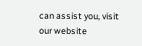can assist you, visit our website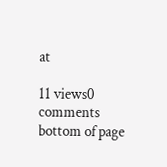at

11 views0 comments
bottom of page